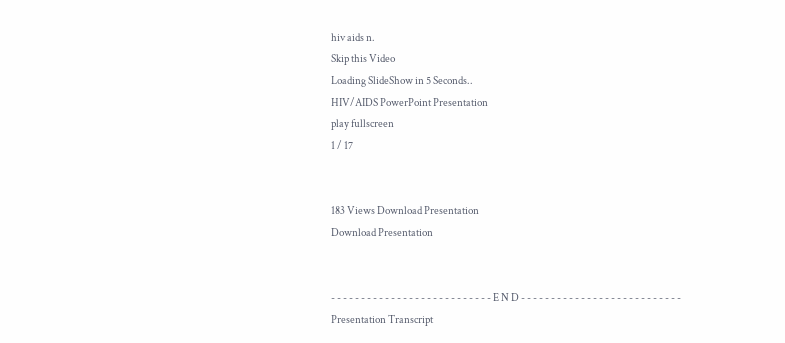hiv aids n.
Skip this Video
Loading SlideShow in 5 Seconds..
HIV/AIDS PowerPoint Presentation
play fullscreen
1 / 17


183 Views Download Presentation
Download Presentation


- - - - - - - - - - - - - - - - - - - - - - - - - - - E N D - - - - - - - - - - - - - - - - - - - - - - - - - - -
Presentation Transcript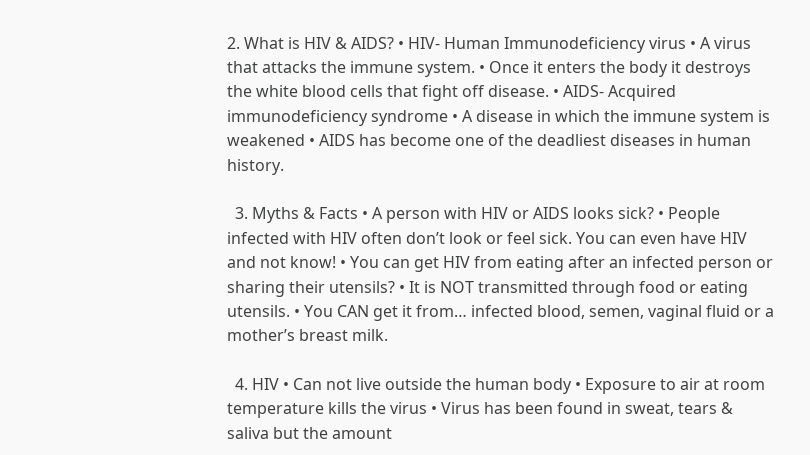2. What is HIV & AIDS? • HIV- Human Immunodeficiency virus • A virus that attacks the immune system. • Once it enters the body it destroys the white blood cells that fight off disease. • AIDS- Acquired immunodeficiency syndrome • A disease in which the immune system is weakened • AIDS has become one of the deadliest diseases in human history.

  3. Myths & Facts • A person with HIV or AIDS looks sick? • People infected with HIV often don’t look or feel sick. You can even have HIV and not know! • You can get HIV from eating after an infected person or sharing their utensils? • It is NOT transmitted through food or eating utensils. • You CAN get it from… infected blood, semen, vaginal fluid or a mother’s breast milk.

  4. HIV • Can not live outside the human body • Exposure to air at room temperature kills the virus • Virus has been found in sweat, tears & saliva but the amount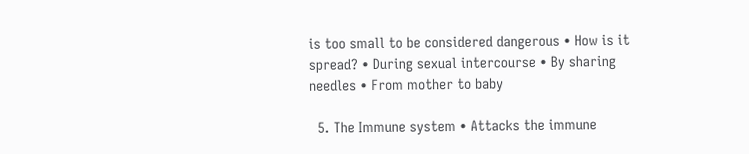is too small to be considered dangerous • How is it spread? • During sexual intercourse • By sharing needles • From mother to baby

  5. The Immune system • Attacks the immune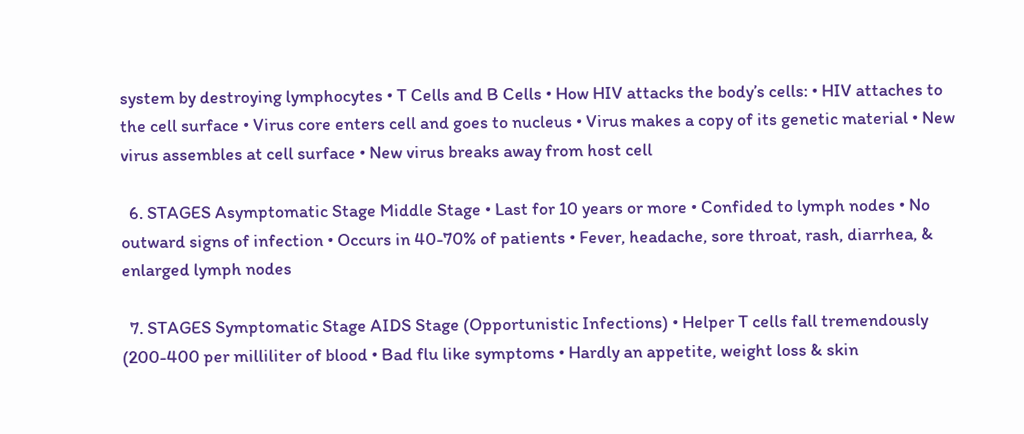system by destroying lymphocytes • T Cells and B Cells • How HIV attacks the body’s cells: • HIV attaches to the cell surface • Virus core enters cell and goes to nucleus • Virus makes a copy of its genetic material • New virus assembles at cell surface • New virus breaks away from host cell

  6. STAGES Asymptomatic Stage Middle Stage • Last for 10 years or more • Confided to lymph nodes • No outward signs of infection • Occurs in 40-70% of patients • Fever, headache, sore throat, rash, diarrhea, & enlarged lymph nodes

  7. STAGES Symptomatic Stage AIDS Stage (Opportunistic Infections) • Helper T cells fall tremendously (200-400 per milliliter of blood • Bad flu like symptoms • Hardly an appetite, weight loss & skin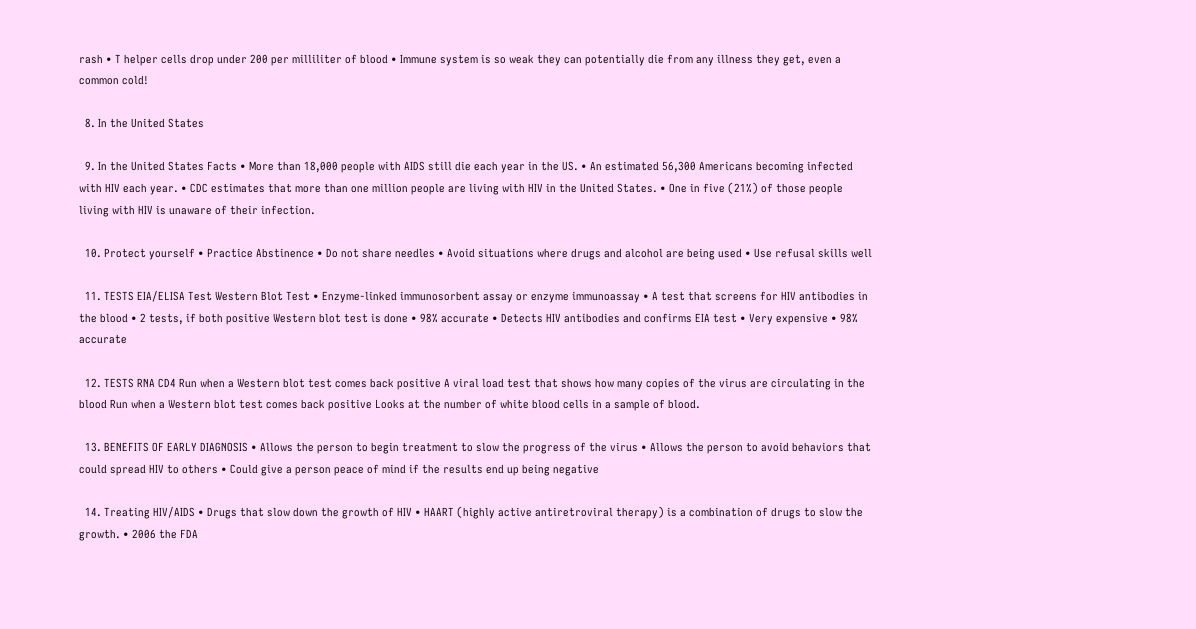rash • T helper cells drop under 200 per milliliter of blood • Immune system is so weak they can potentially die from any illness they get, even a common cold!

  8. In the United States

  9. In the United States Facts • More than 18,000 people with AIDS still die each year in the US. • An estimated 56,300 Americans becoming infected with HIV each year. • CDC estimates that more than one million people are living with HIV in the United States. • One in five (21%) of those people living with HIV is unaware of their infection.

  10. Protect yourself • Practice Abstinence • Do not share needles • Avoid situations where drugs and alcohol are being used • Use refusal skills well

  11. TESTS EIA/ELISA Test Western Blot Test • Enzyme-linked immunosorbent assay or enzyme immunoassay • A test that screens for HIV antibodies in the blood • 2 tests, if both positive Western blot test is done • 98% accurate • Detects HIV antibodies and confirms EIA test • Very expensive • 98% accurate

  12. TESTS RNA CD4 Run when a Western blot test comes back positive A viral load test that shows how many copies of the virus are circulating in the blood Run when a Western blot test comes back positive Looks at the number of white blood cells in a sample of blood.

  13. BENEFITS OF EARLY DIAGNOSIS • Allows the person to begin treatment to slow the progress of the virus • Allows the person to avoid behaviors that could spread HIV to others • Could give a person peace of mind if the results end up being negative

  14. Treating HIV/AIDS • Drugs that slow down the growth of HIV • HAART (highly active antiretroviral therapy) is a combination of drugs to slow the growth. • 2006 the FDA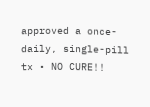approved a once-daily, single-pill tx • NO CURE!!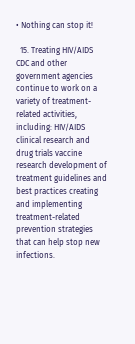• Nothing can stop it!

  15. Treating HIV/AIDS CDC and other government agencies continue to work on a variety of treatment-related activities, including: HIV/AIDS clinical research and drug trials vaccine research development of treatment guidelines and best practices creating and implementing treatment-related prevention strategies that can help stop new infections.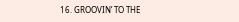16. GROOVIN’ TO THE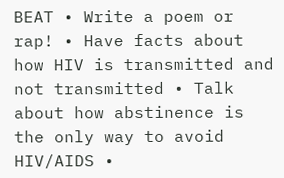BEAT • Write a poem or rap! • Have facts about how HIV is transmitted and not transmitted • Talk about how abstinence is the only way to avoid HIV/AIDS •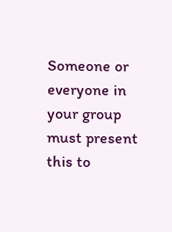Someone or everyone in your group must present this to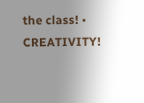the class! • CREATIVITY!